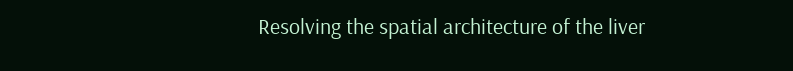Resolving the spatial architecture of the liver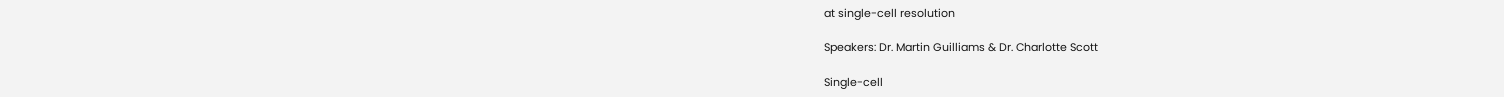at single-cell resolution

Speakers: Dr. Martin Guilliams & Dr. Charlotte Scott

Single-cell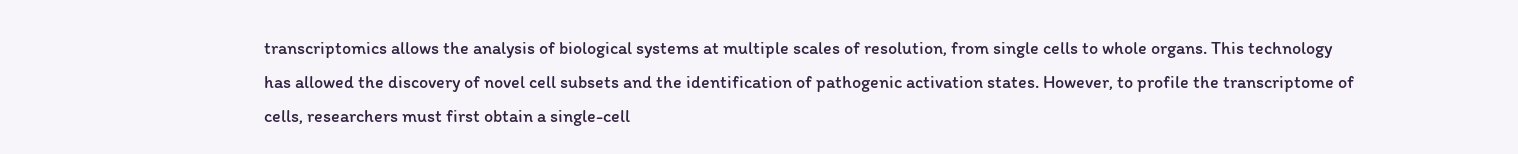transcriptomics allows the analysis of biological systems at multiple scales of resolution, from single cells to whole organs. This technology has allowed the discovery of novel cell subsets and the identification of pathogenic activation states. However, to profile the transcriptome of cells, researchers must first obtain a single-cell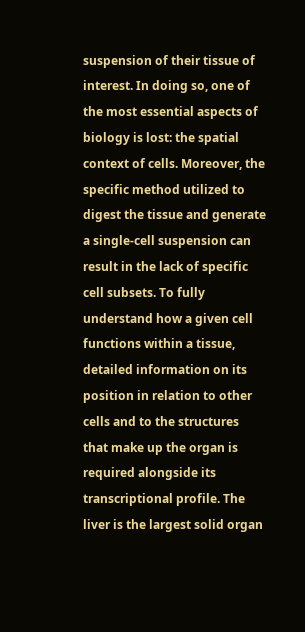suspension of their tissue of interest. In doing so, one of the most essential aspects of biology is lost: the spatial context of cells. Moreover, the specific method utilized to digest the tissue and generate a single-cell suspension can result in the lack of specific cell subsets. To fully understand how a given cell functions within a tissue, detailed information on its position in relation to other cells and to the structures that make up the organ is required alongside its transcriptional profile. The liver is the largest solid organ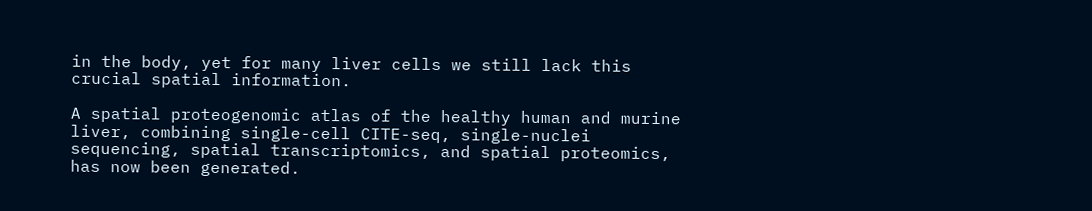in the body, yet for many liver cells we still lack this crucial spatial information.

A spatial proteogenomic atlas of the healthy human and murine liver, combining single-cell CITE-seq, single-nuclei sequencing, spatial transcriptomics, and spatial proteomics, has now been generated.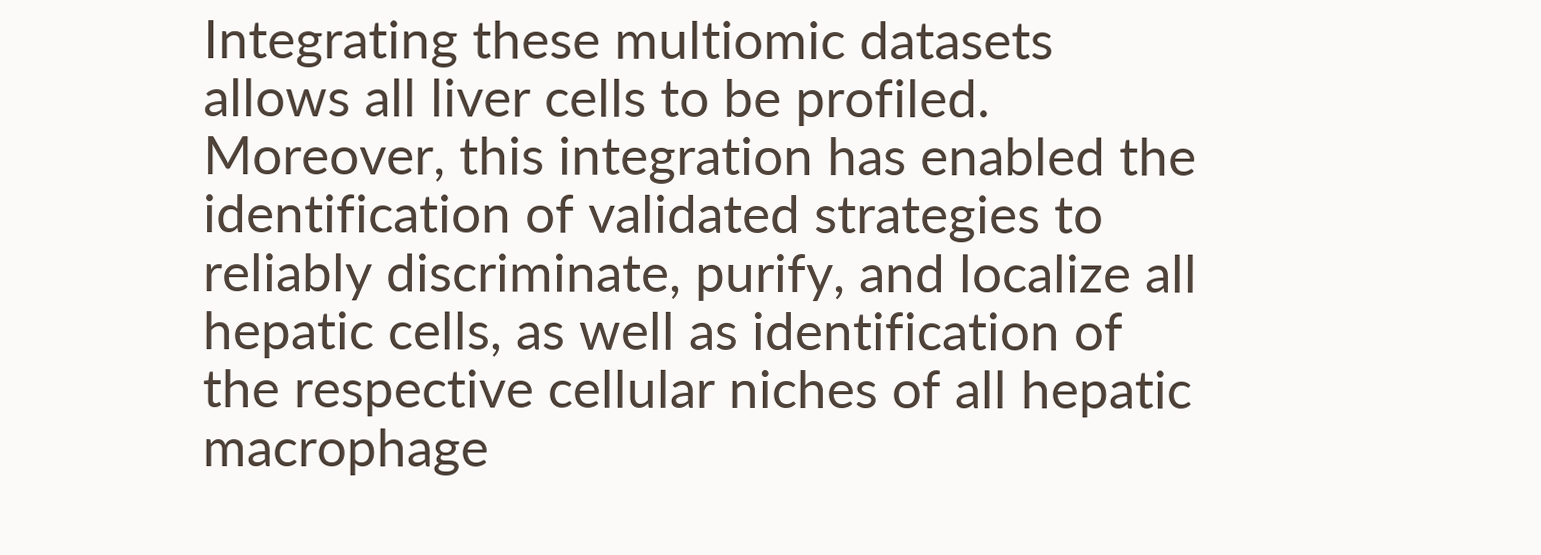Integrating these multiomic datasets allows all liver cells to be profiled. Moreover, this integration has enabled the identification of validated strategies to reliably discriminate, purify, and localize all hepatic cells, as well as identification of the respective cellular niches of all hepatic macrophage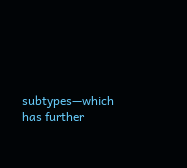subtypes—which has further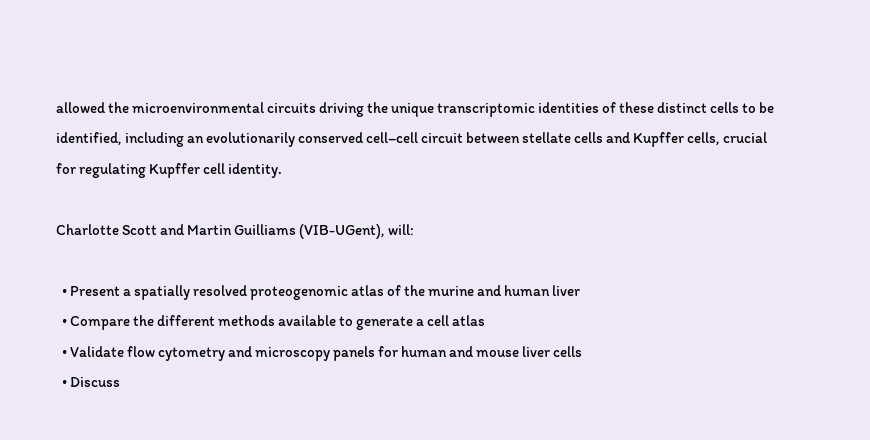allowed the microenvironmental circuits driving the unique transcriptomic identities of these distinct cells to be identified, including an evolutionarily conserved cell–cell circuit between stellate cells and Kupffer cells, crucial for regulating Kupffer cell identity.

Charlotte Scott and Martin Guilliams (VIB-UGent), will:

  • Present a spatially resolved proteogenomic atlas of the murine and human liver
  • Compare the different methods available to generate a cell atlas
  • Validate flow cytometry and microscopy panels for human and mouse liver cells
  • Discuss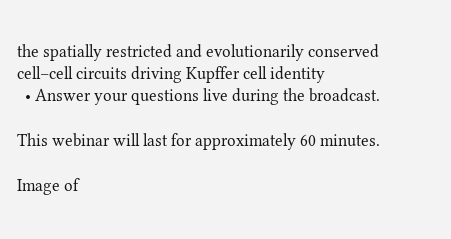the spatially restricted and evolutionarily conserved cell–cell circuits driving Kupffer cell identity
  • Answer your questions live during the broadcast.

This webinar will last for approximately 60 minutes.

Image of